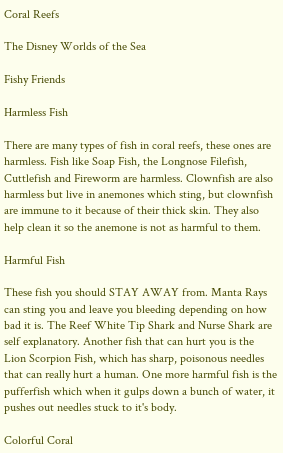Coral Reefs

The Disney Worlds of the Sea

Fishy Friends

Harmless Fish

There are many types of fish in coral reefs, these ones are harmless. Fish like Soap Fish, the Longnose Filefish, Cuttlefish and Fireworm are harmless. Clownfish are also harmless but live in anemones which sting, but clownfish are immune to it because of their thick skin. They also help clean it so the anemone is not as harmful to them.

Harmful Fish

These fish you should STAY AWAY from. Manta Rays can sting you and leave you bleeding depending on how bad it is. The Reef White Tip Shark and Nurse Shark are self explanatory. Another fish that can hurt you is the Lion Scorpion Fish, which has sharp, poisonous needles that can really hurt a human. One more harmful fish is the pufferfish which when it gulps down a bunch of water, it pushes out needles stuck to it's body.

Colorful Coral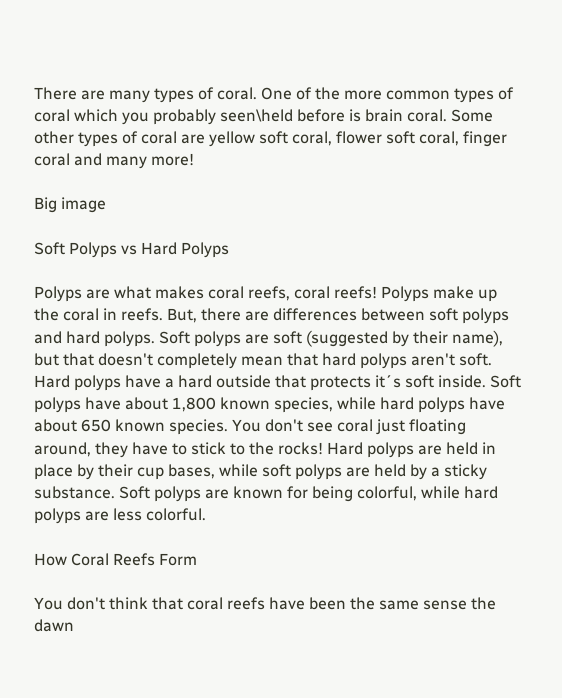There are many types of coral. One of the more common types of coral which you probably seen\held before is brain coral. Some other types of coral are yellow soft coral, flower soft coral, finger coral and many more!

Big image

Soft Polyps vs Hard Polyps

Polyps are what makes coral reefs, coral reefs! Polyps make up the coral in reefs. But, there are differences between soft polyps and hard polyps. Soft polyps are soft (suggested by their name), but that doesn't completely mean that hard polyps aren't soft. Hard polyps have a hard outside that protects it´s soft inside. Soft polyps have about 1,800 known species, while hard polyps have about 650 known species. You don't see coral just floating around, they have to stick to the rocks! Hard polyps are held in place by their cup bases, while soft polyps are held by a sticky substance. Soft polyps are known for being colorful, while hard polyps are less colorful.

How Coral Reefs Form

You don't think that coral reefs have been the same sense the dawn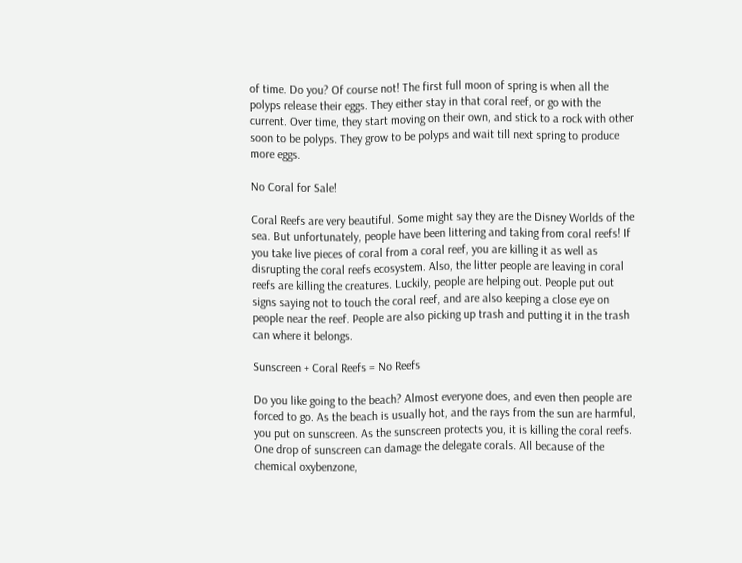of time. Do you? Of course not! The first full moon of spring is when all the polyps release their eggs. They either stay in that coral reef, or go with the current. Over time, they start moving on their own, and stick to a rock with other soon to be polyps. They grow to be polyps and wait till next spring to produce more eggs.

No Coral for Sale!

Coral Reefs are very beautiful. Some might say they are the Disney Worlds of the sea. But unfortunately, people have been littering and taking from coral reefs! If you take live pieces of coral from a coral reef, you are killing it as well as disrupting the coral reefs ecosystem. Also, the litter people are leaving in coral reefs are killing the creatures. Luckily, people are helping out. People put out signs saying not to touch the coral reef, and are also keeping a close eye on people near the reef. People are also picking up trash and putting it in the trash can where it belongs.

Sunscreen + Coral Reefs = No Reefs

Do you like going to the beach? Almost everyone does, and even then people are forced to go. As the beach is usually hot, and the rays from the sun are harmful, you put on sunscreen. As the sunscreen protects you, it is killing the coral reefs. One drop of sunscreen can damage the delegate corals. All because of the chemical oxybenzone,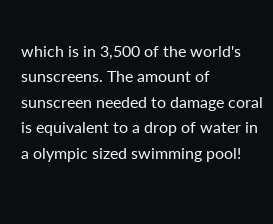which is in 3,500 of the world's sunscreens. The amount of sunscreen needed to damage coral is equivalent to a drop of water in a olympic sized swimming pool!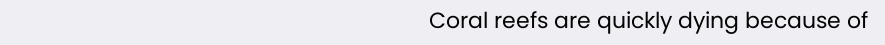Coral reefs are quickly dying because of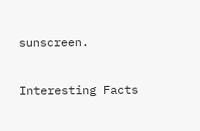sunscreen.

Interesting Facts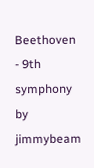Beethoven - 9th symphony by jimmybeam